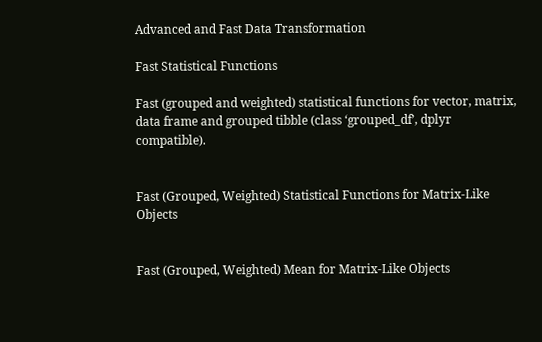Advanced and Fast Data Transformation

Fast Statistical Functions

Fast (grouped and weighted) statistical functions for vector, matrix, data frame and grouped tibble (class ‘grouped_df’, dplyr compatible).


Fast (Grouped, Weighted) Statistical Functions for Matrix-Like Objects


Fast (Grouped, Weighted) Mean for Matrix-Like Objects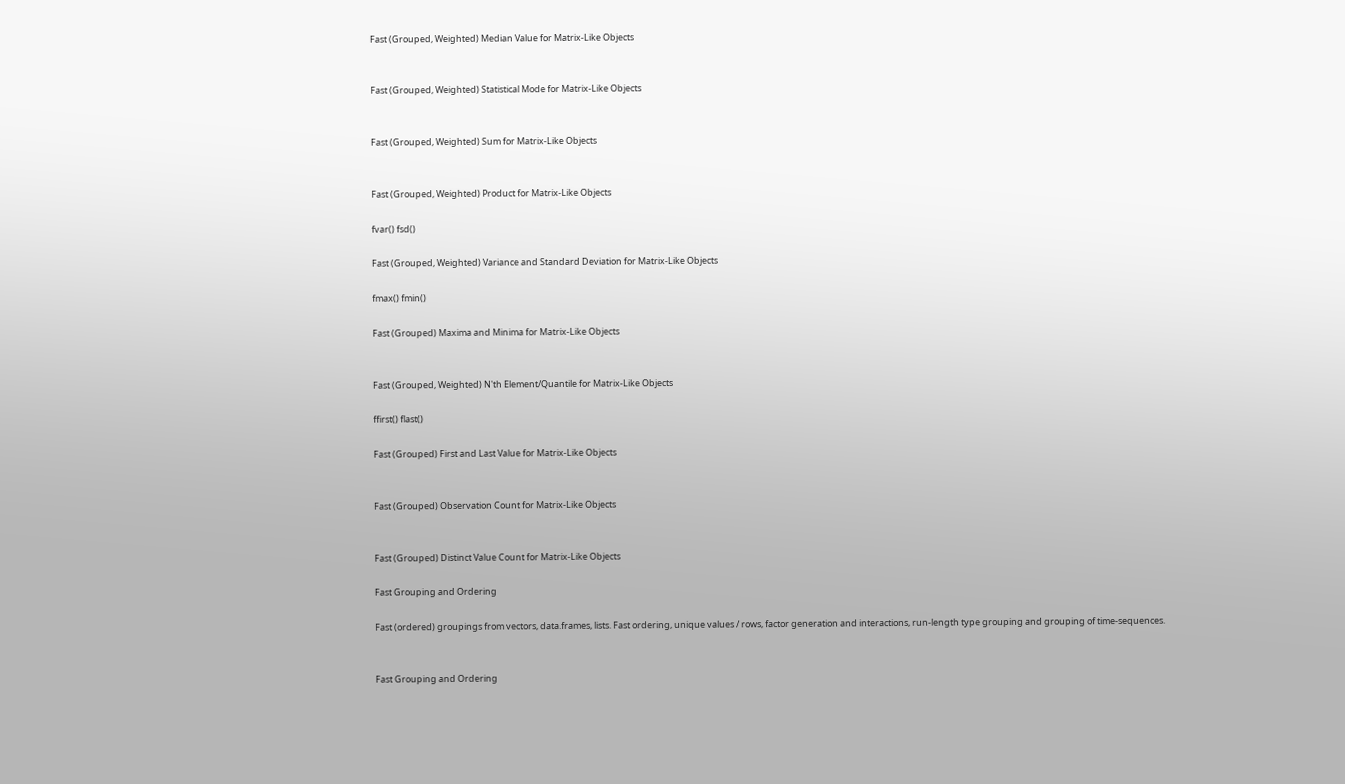Fast (Grouped, Weighted) Median Value for Matrix-Like Objects


Fast (Grouped, Weighted) Statistical Mode for Matrix-Like Objects


Fast (Grouped, Weighted) Sum for Matrix-Like Objects


Fast (Grouped, Weighted) Product for Matrix-Like Objects

fvar() fsd()

Fast (Grouped, Weighted) Variance and Standard Deviation for Matrix-Like Objects

fmax() fmin()

Fast (Grouped) Maxima and Minima for Matrix-Like Objects


Fast (Grouped, Weighted) N'th Element/Quantile for Matrix-Like Objects

ffirst() flast()

Fast (Grouped) First and Last Value for Matrix-Like Objects


Fast (Grouped) Observation Count for Matrix-Like Objects


Fast (Grouped) Distinct Value Count for Matrix-Like Objects

Fast Grouping and Ordering

Fast (ordered) groupings from vectors, data.frames, lists. Fast ordering, unique values / rows, factor generation and interactions, run-length type grouping and grouping of time-sequences.


Fast Grouping and Ordering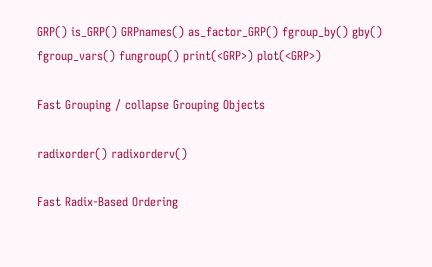GRP() is_GRP() GRPnames() as_factor_GRP() fgroup_by() gby() fgroup_vars() fungroup() print(<GRP>) plot(<GRP>)

Fast Grouping / collapse Grouping Objects

radixorder() radixorderv()

Fast Radix-Based Ordering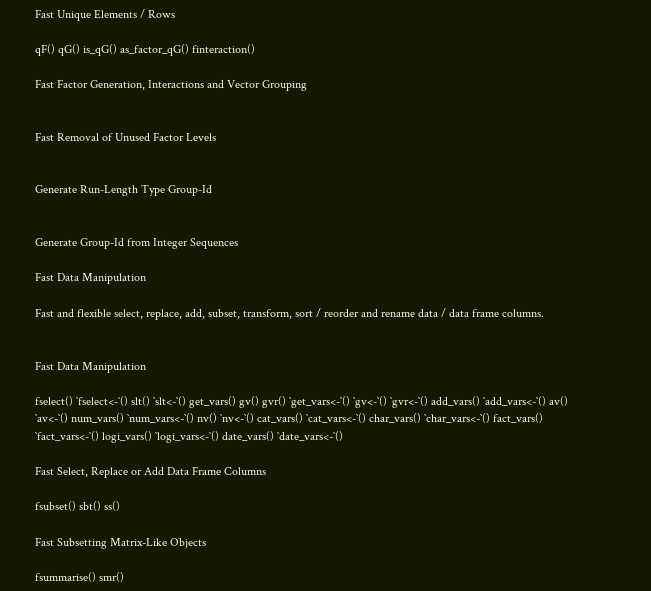Fast Unique Elements / Rows

qF() qG() is_qG() as_factor_qG() finteraction()

Fast Factor Generation, Interactions and Vector Grouping


Fast Removal of Unused Factor Levels


Generate Run-Length Type Group-Id


Generate Group-Id from Integer Sequences

Fast Data Manipulation

Fast and flexible select, replace, add, subset, transform, sort / reorder and rename data / data frame columns.


Fast Data Manipulation

fselect() `fselect<-`() slt() `slt<-`() get_vars() gv() gvr() `get_vars<-`() `gv<-`() `gvr<-`() add_vars() `add_vars<-`() av() `av<-`() num_vars() `num_vars<-`() nv() `nv<-`() cat_vars() `cat_vars<-`() char_vars() `char_vars<-`() fact_vars() `fact_vars<-`() logi_vars() `logi_vars<-`() date_vars() `date_vars<-`()

Fast Select, Replace or Add Data Frame Columns

fsubset() sbt() ss()

Fast Subsetting Matrix-Like Objects

fsummarise() smr()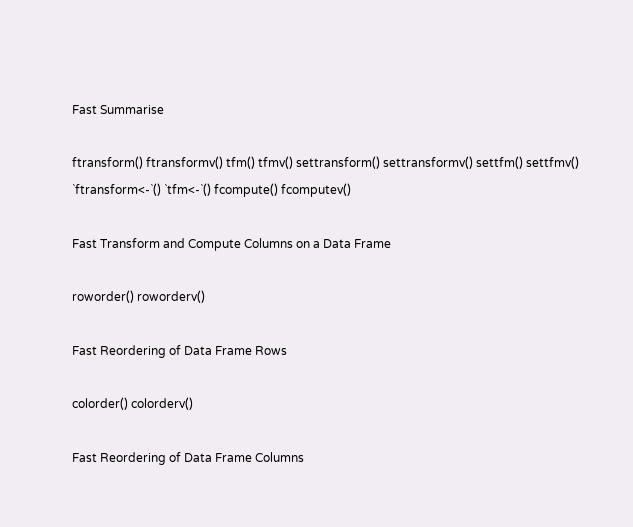Fast Summarise

ftransform() ftransformv() tfm() tfmv() settransform() settransformv() settfm() settfmv() `ftransform<-`() `tfm<-`() fcompute() fcomputev()

Fast Transform and Compute Columns on a Data Frame

roworder() roworderv()

Fast Reordering of Data Frame Rows

colorder() colorderv()

Fast Reordering of Data Frame Columns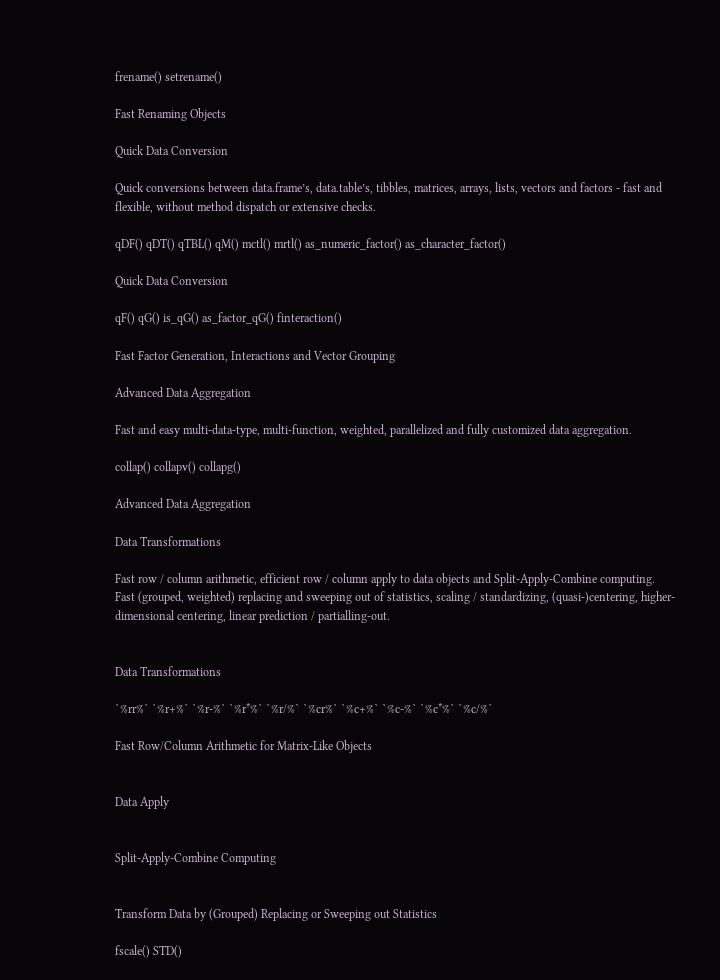frename() setrename()

Fast Renaming Objects

Quick Data Conversion

Quick conversions between data.frame’s, data.table’s, tibbles, matrices, arrays, lists, vectors and factors - fast and flexible, without method dispatch or extensive checks.

qDF() qDT() qTBL() qM() mctl() mrtl() as_numeric_factor() as_character_factor()

Quick Data Conversion

qF() qG() is_qG() as_factor_qG() finteraction()

Fast Factor Generation, Interactions and Vector Grouping

Advanced Data Aggregation

Fast and easy multi-data-type, multi-function, weighted, parallelized and fully customized data aggregation.

collap() collapv() collapg()

Advanced Data Aggregation

Data Transformations

Fast row / column arithmetic, efficient row / column apply to data objects and Split-Apply-Combine computing. Fast (grouped, weighted) replacing and sweeping out of statistics, scaling / standardizing, (quasi-)centering, higher-dimensional centering, linear prediction / partialling-out.


Data Transformations

`%rr%` `%r+%` `%r-%` `%r*%` `%r/%` `%cr%` `%c+%` `%c-%` `%c*%` `%c/%`

Fast Row/Column Arithmetic for Matrix-Like Objects


Data Apply


Split-Apply-Combine Computing


Transform Data by (Grouped) Replacing or Sweeping out Statistics

fscale() STD()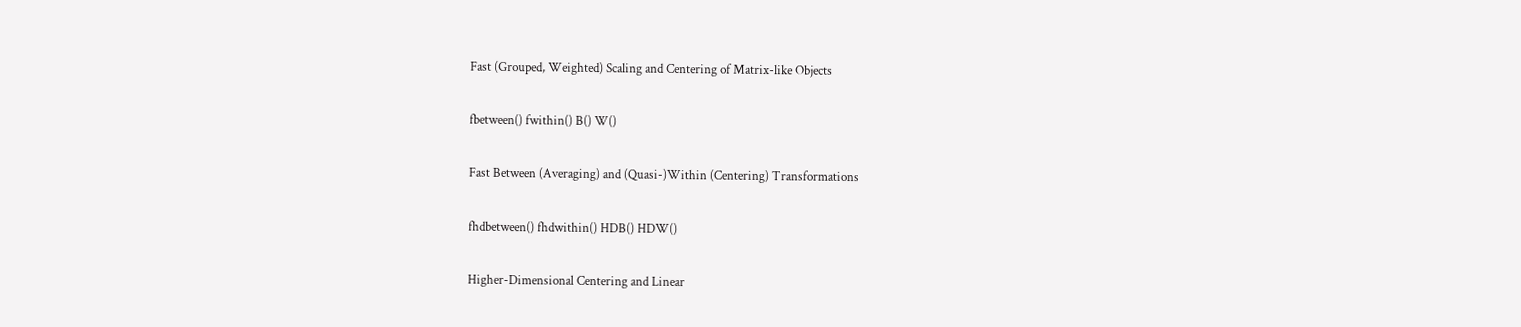Fast (Grouped, Weighted) Scaling and Centering of Matrix-like Objects

fbetween() fwithin() B() W()

Fast Between (Averaging) and (Quasi-)Within (Centering) Transformations

fhdbetween() fhdwithin() HDB() HDW()

Higher-Dimensional Centering and Linear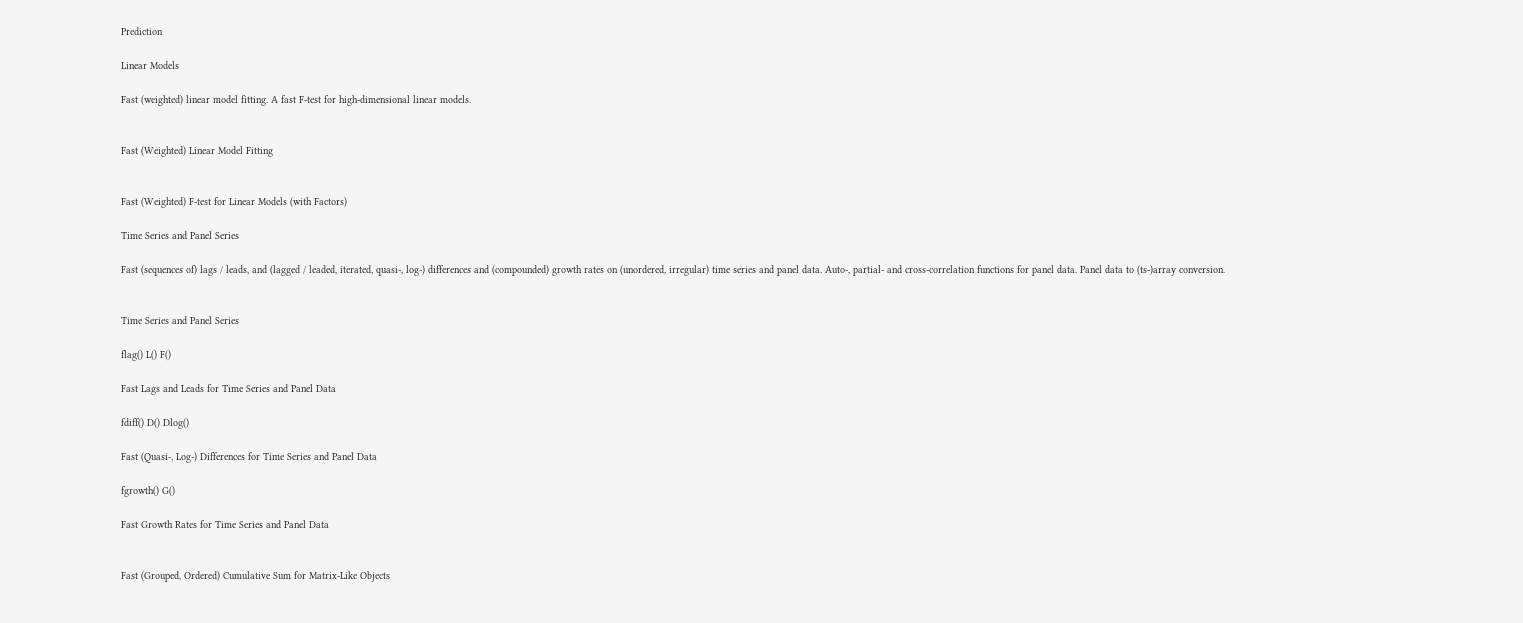Prediction

Linear Models

Fast (weighted) linear model fitting. A fast F-test for high-dimensional linear models.


Fast (Weighted) Linear Model Fitting


Fast (Weighted) F-test for Linear Models (with Factors)

Time Series and Panel Series

Fast (sequences of) lags / leads, and (lagged / leaded, iterated, quasi-, log-) differences and (compounded) growth rates on (unordered, irregular) time series and panel data. Auto-, partial- and cross-correlation functions for panel data. Panel data to (ts-)array conversion.


Time Series and Panel Series

flag() L() F()

Fast Lags and Leads for Time Series and Panel Data

fdiff() D() Dlog()

Fast (Quasi-, Log-) Differences for Time Series and Panel Data

fgrowth() G()

Fast Growth Rates for Time Series and Panel Data


Fast (Grouped, Ordered) Cumulative Sum for Matrix-Like Objects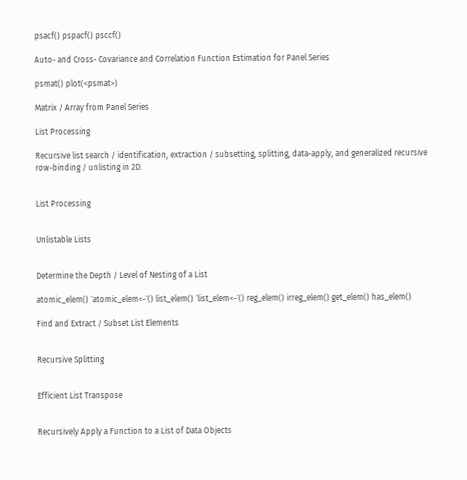psacf() pspacf() psccf()

Auto- and Cross- Covariance and Correlation Function Estimation for Panel Series

psmat() plot(<psmat>)

Matrix / Array from Panel Series

List Processing

Recursive list search / identification, extraction / subsetting, splitting, data-apply, and generalized recursive row-binding / unlisting in 2D.


List Processing


Unlistable Lists


Determine the Depth / Level of Nesting of a List

atomic_elem() `atomic_elem<-`() list_elem() `list_elem<-`() reg_elem() irreg_elem() get_elem() has_elem()

Find and Extract / Subset List Elements


Recursive Splitting


Efficient List Transpose


Recursively Apply a Function to a List of Data Objects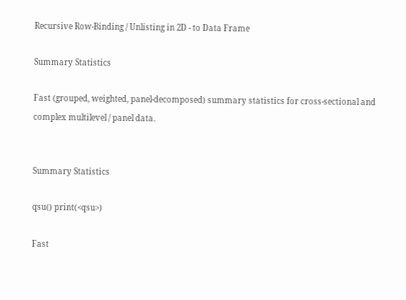Recursive Row-Binding / Unlisting in 2D - to Data Frame

Summary Statistics

Fast (grouped, weighted, panel-decomposed) summary statistics for cross-sectional and complex multilevel / panel data.


Summary Statistics

qsu() print(<qsu>)

Fast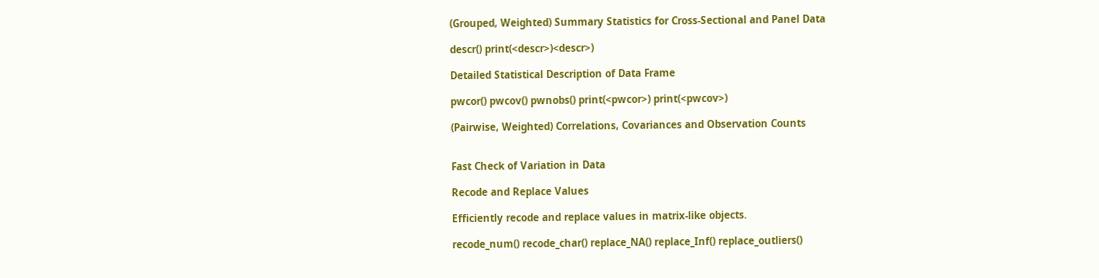(Grouped, Weighted) Summary Statistics for Cross-Sectional and Panel Data

descr() print(<descr>)<descr>)

Detailed Statistical Description of Data Frame

pwcor() pwcov() pwnobs() print(<pwcor>) print(<pwcov>)

(Pairwise, Weighted) Correlations, Covariances and Observation Counts


Fast Check of Variation in Data

Recode and Replace Values

Efficiently recode and replace values in matrix-like objects.

recode_num() recode_char() replace_NA() replace_Inf() replace_outliers()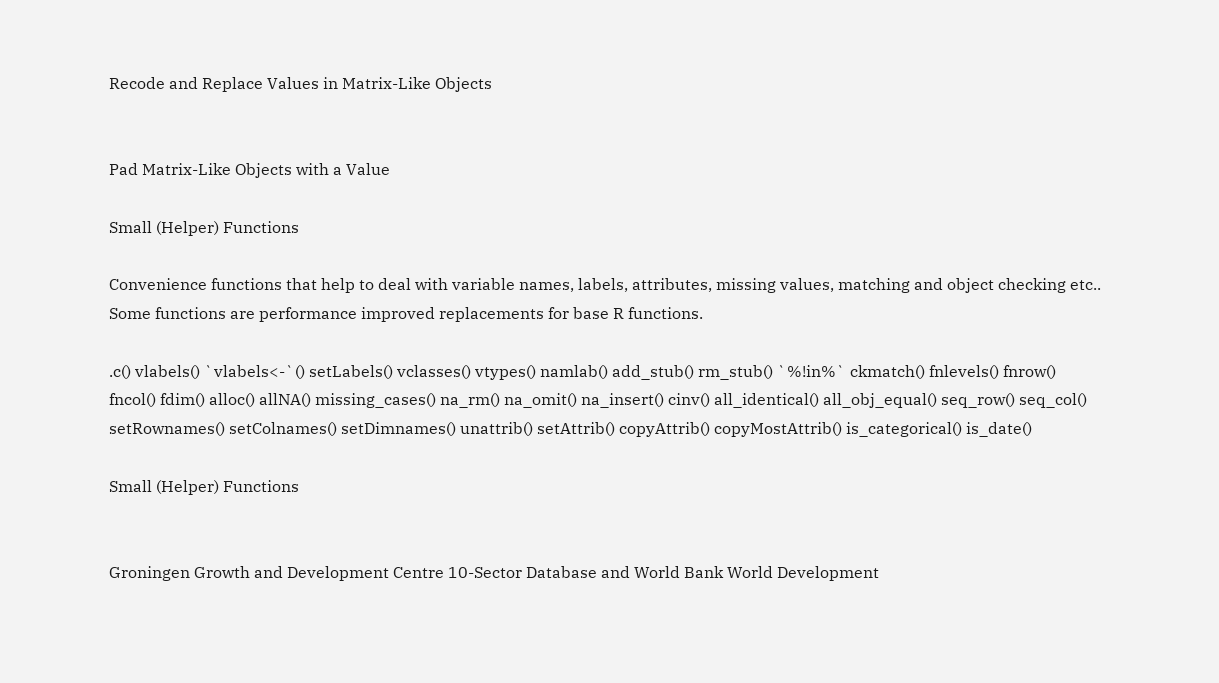Recode and Replace Values in Matrix-Like Objects


Pad Matrix-Like Objects with a Value

Small (Helper) Functions

Convenience functions that help to deal with variable names, labels, attributes, missing values, matching and object checking etc.. Some functions are performance improved replacements for base R functions.

.c() vlabels() `vlabels<-`() setLabels() vclasses() vtypes() namlab() add_stub() rm_stub() `%!in%` ckmatch() fnlevels() fnrow() fncol() fdim() alloc() allNA() missing_cases() na_rm() na_omit() na_insert() cinv() all_identical() all_obj_equal() seq_row() seq_col() setRownames() setColnames() setDimnames() unattrib() setAttrib() copyAttrib() copyMostAttrib() is_categorical() is_date()

Small (Helper) Functions


Groningen Growth and Development Centre 10-Sector Database and World Bank World Development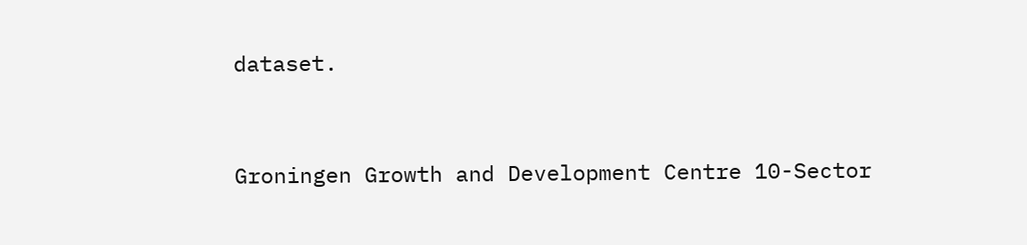dataset.


Groningen Growth and Development Centre 10-Sector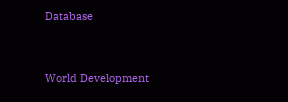Database


World Development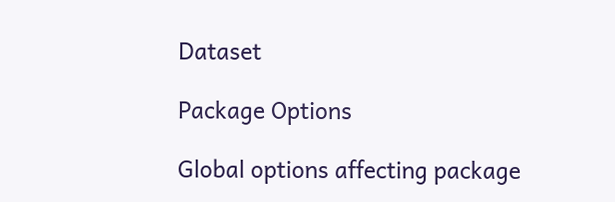Dataset

Package Options

Global options affecting package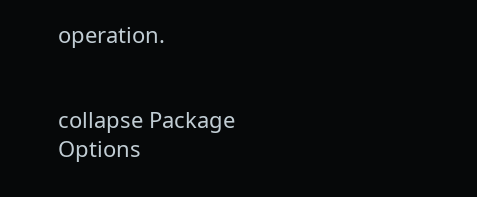operation.


collapse Package Options